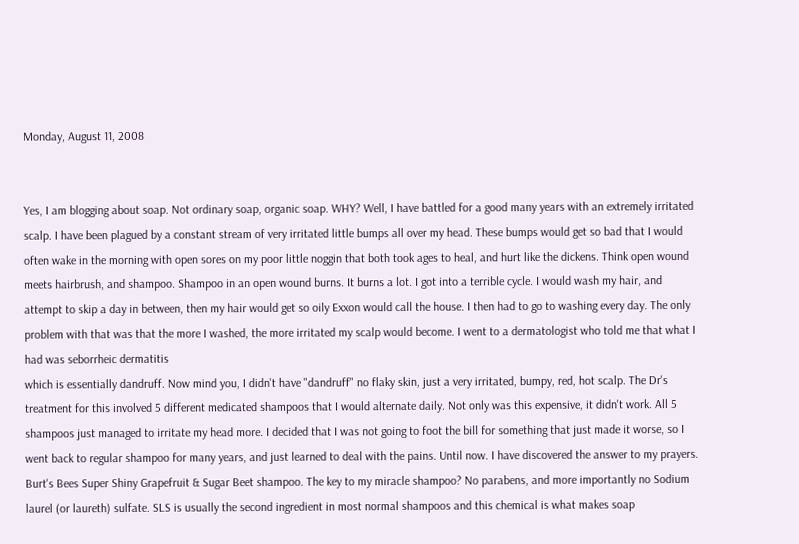Monday, August 11, 2008


Yes, I am blogging about soap. Not ordinary soap, organic soap. WHY? Well, I have battled for a good many years with an extremely irritated scalp. I have been plagued by a constant stream of very irritated little bumps all over my head. These bumps would get so bad that I would often wake in the morning with open sores on my poor little noggin that both took ages to heal, and hurt like the dickens. Think open wound meets hairbrush, and shampoo. Shampoo in an open wound burns. It burns a lot. I got into a terrible cycle. I would wash my hair, and attempt to skip a day in between, then my hair would get so oily Exxon would call the house. I then had to go to washing every day. The only problem with that was that the more I washed, the more irritated my scalp would become. I went to a dermatologist who told me that what I had was seborrheic dermatitis
which is essentially dandruff. Now mind you, I didn't have "dandruff" no flaky skin, just a very irritated, bumpy, red, hot scalp. The Dr's treatment for this involved 5 different medicated shampoos that I would alternate daily. Not only was this expensive, it didn't work. All 5 shampoos just managed to irritate my head more. I decided that I was not going to foot the bill for something that just made it worse, so I went back to regular shampoo for many years, and just learned to deal with the pains. Until now. I have discovered the answer to my prayers. Burt's Bees Super Shiny Grapefruit & Sugar Beet shampoo. The key to my miracle shampoo? No parabens, and more importantly no Sodium laurel (or laureth) sulfate. SLS is usually the second ingredient in most normal shampoos and this chemical is what makes soap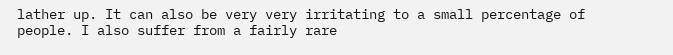lather up. It can also be very very irritating to a small percentage of people. I also suffer from a fairly rare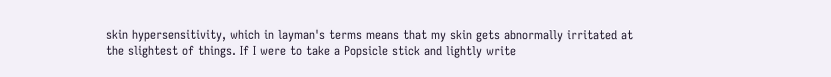skin hypersensitivity, which in layman's terms means that my skin gets abnormally irritated at the slightest of things. If I were to take a Popsicle stick and lightly write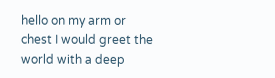hello on my arm or chest I would greet the world with a deep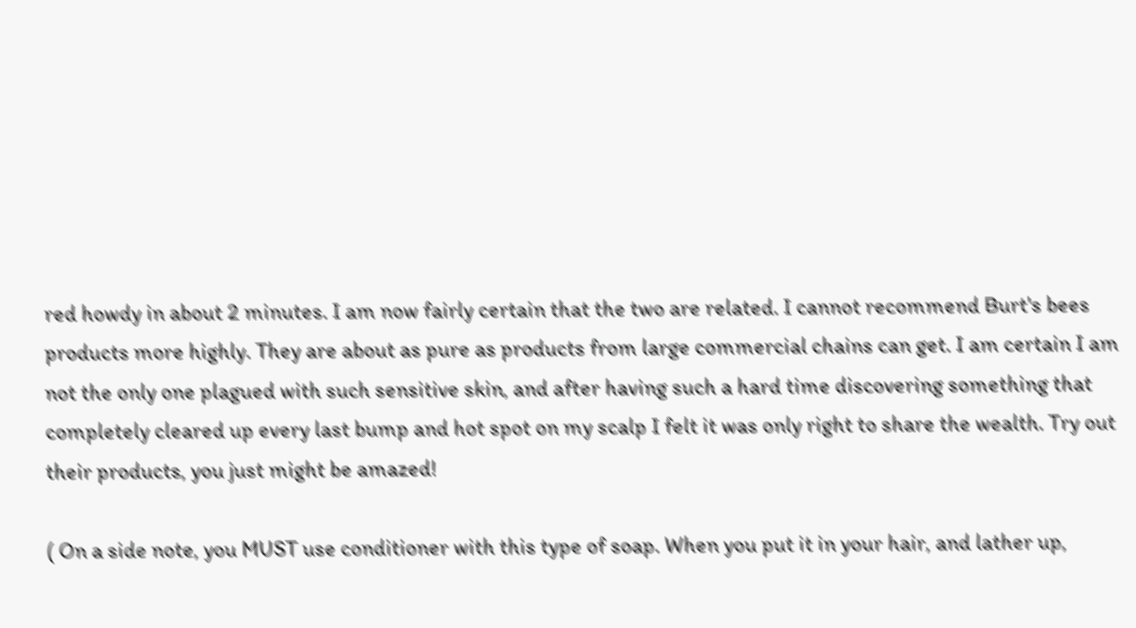red howdy in about 2 minutes. I am now fairly certain that the two are related. I cannot recommend Burt's bees products more highly. They are about as pure as products from large commercial chains can get. I am certain I am not the only one plagued with such sensitive skin, and after having such a hard time discovering something that completely cleared up every last bump and hot spot on my scalp I felt it was only right to share the wealth. Try out their products, you just might be amazed!

( On a side note, you MUST use conditioner with this type of soap. When you put it in your hair, and lather up,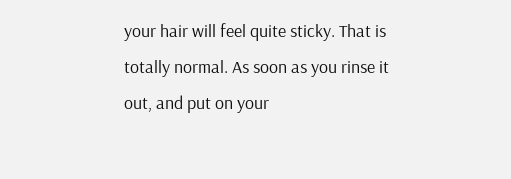your hair will feel quite sticky. That is totally normal. As soon as you rinse it out, and put on your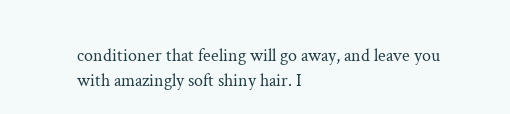conditioner that feeling will go away, and leave you with amazingly soft shiny hair. I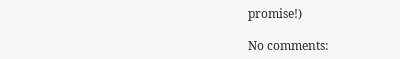promise!)

No comments: